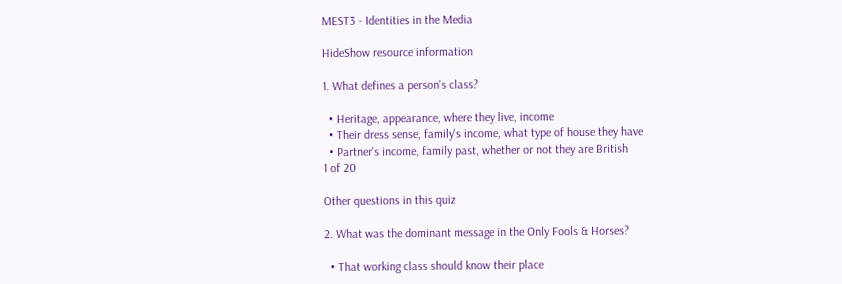MEST3 - Identities in the Media

HideShow resource information

1. What defines a person's class?

  • Heritage, appearance, where they live, income
  • Their dress sense, family's income, what type of house they have
  • Partner's income, family past, whether or not they are British
1 of 20

Other questions in this quiz

2. What was the dominant message in the Only Fools & Horses?

  • That working class should know their place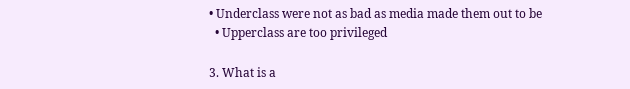• Underclass were not as bad as media made them out to be
  • Upperclass are too privileged

3. What is a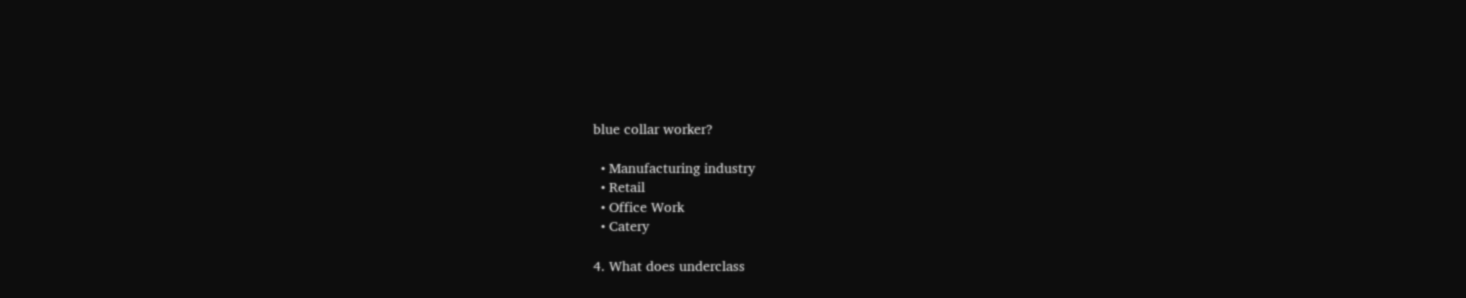blue collar worker?

  • Manufacturing industry
  • Retail
  • Office Work
  • Catery

4. What does underclass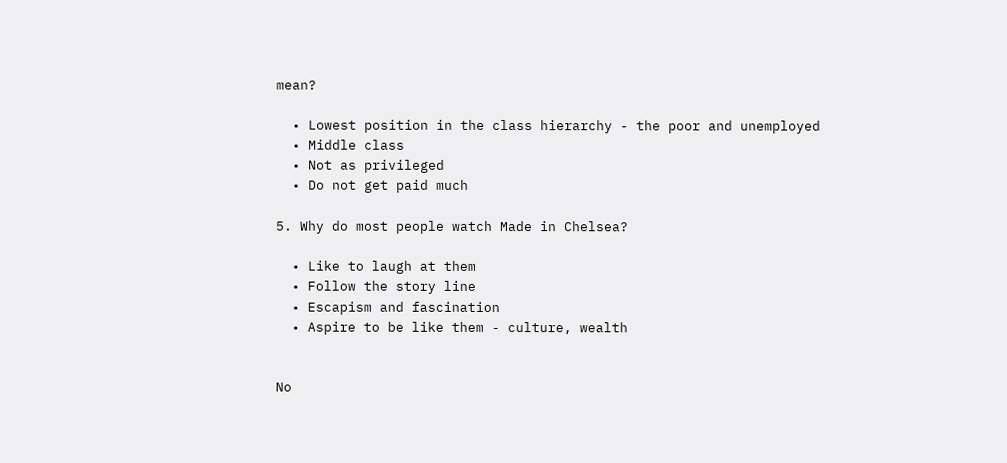mean?

  • Lowest position in the class hierarchy - the poor and unemployed
  • Middle class
  • Not as privileged
  • Do not get paid much

5. Why do most people watch Made in Chelsea?

  • Like to laugh at them
  • Follow the story line
  • Escapism and fascination
  • Aspire to be like them - culture, wealth


No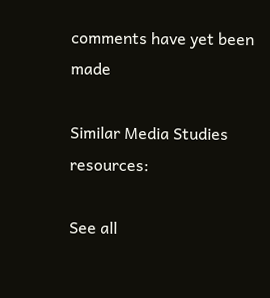comments have yet been made

Similar Media Studies resources:

See all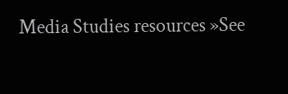Media Studies resources »See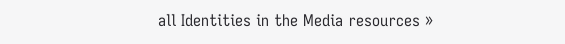all Identities in the Media resources »